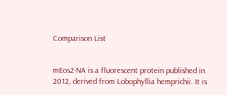Comparison List


mEos2-NA is a fluorescent protein published in 2012, derived from Lobophyllia hemprichii. It is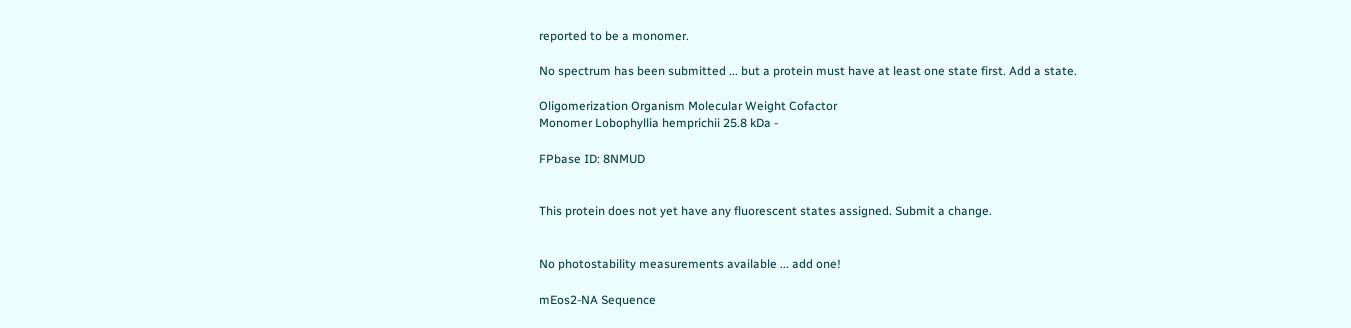reported to be a monomer.

No spectrum has been submitted ... but a protein must have at least one state first. Add a state.

Oligomerization Organism Molecular Weight Cofactor
Monomer Lobophyllia hemprichii 25.8 kDa -

FPbase ID: 8NMUD


This protein does not yet have any fluorescent states assigned. Submit a change.


No photostability measurements available ... add one!

mEos2-NA Sequence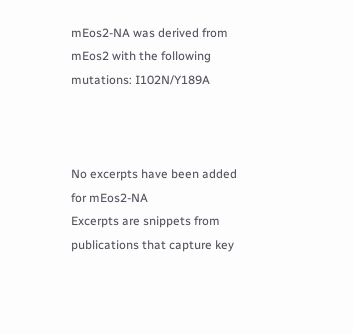mEos2-NA was derived from mEos2 with the following mutations: I102N/Y189A



No excerpts have been added for mEos2-NA
Excerpts are snippets from publications that capture key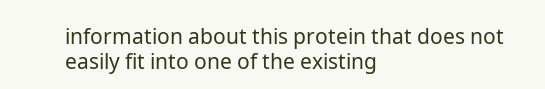information about this protein that does not easily fit into one of the existing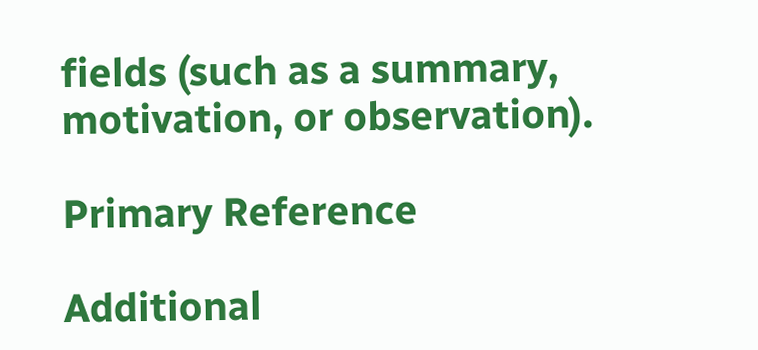fields (such as a summary, motivation, or observation).

Primary Reference

Additional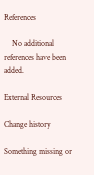References

    No additional references have been added.

External Resources

Change history

Something missing or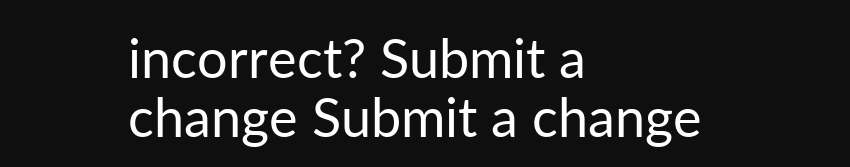incorrect? Submit a change Submit a change